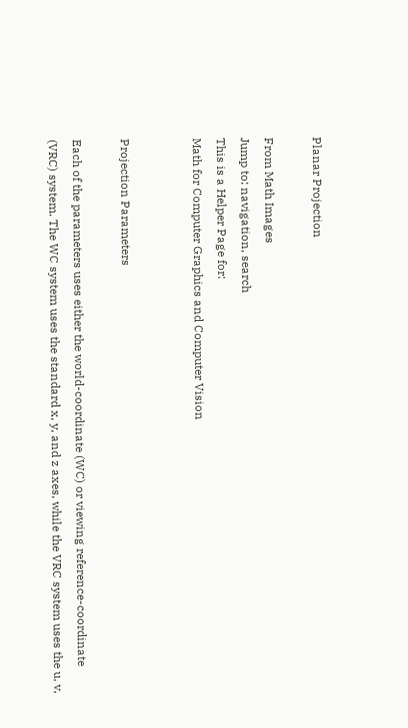Planar Projection

From Math Images
Jump to: navigation, search
This is a Helper Page for:
Math for Computer Graphics and Computer Vision


Projection Parameters

Each of the parameters uses either the world-coordinate (WC) or viewing reference-coordinate (VRC) system. The WC system uses the standard x, y, and z axes, while the VRC system uses the u, v,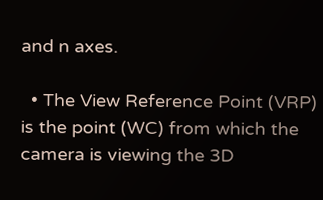and n axes.

  • The View Reference Point (VRP) is the point (WC) from which the camera is viewing the 3D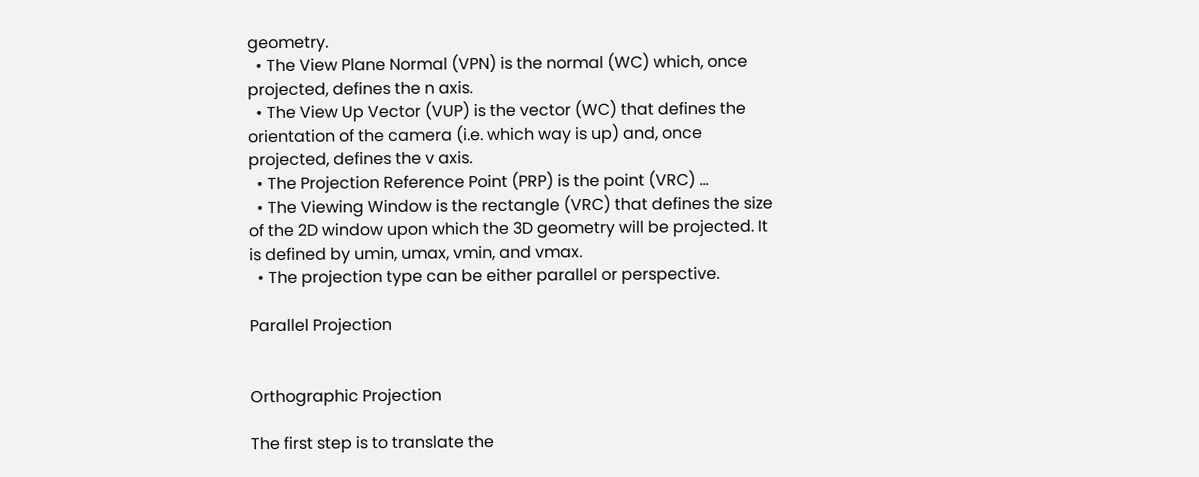geometry.
  • The View Plane Normal (VPN) is the normal (WC) which, once projected, defines the n axis.
  • The View Up Vector (VUP) is the vector (WC) that defines the orientation of the camera (i.e. which way is up) and, once projected, defines the v axis.
  • The Projection Reference Point (PRP) is the point (VRC) ...
  • The Viewing Window is the rectangle (VRC) that defines the size of the 2D window upon which the 3D geometry will be projected. It is defined by umin, umax, vmin, and vmax.
  • The projection type can be either parallel or perspective.

Parallel Projection


Orthographic Projection

The first step is to translate the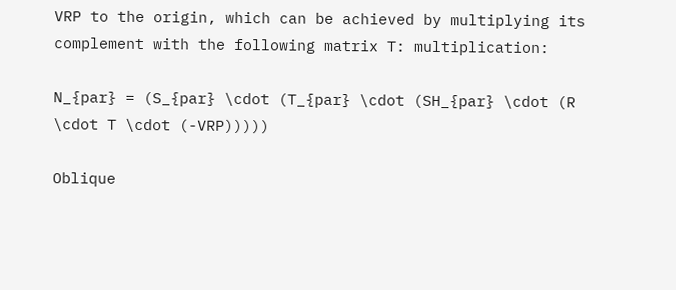VRP to the origin, which can be achieved by multiplying its complement with the following matrix T: multiplication:

N_{par} = (S_{par} \cdot (T_{par} \cdot (SH_{par} \cdot (R \cdot T \cdot (-VRP)))))

Oblique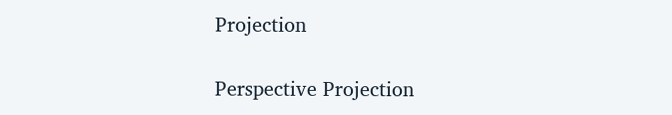Projection

Perspective Projection